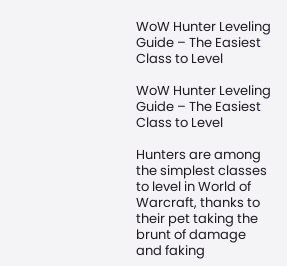WoW Hunter Leveling Guide – The Easiest Class to Level

WoW Hunter Leveling Guide – The Easiest Class to Level

Hunters are among the simplest classes to level in World of Warcraft, thanks to their pet taking the brunt of damage and faking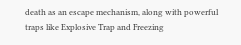death as an escape mechanism, along with powerful traps like Explosive Trap and Freezing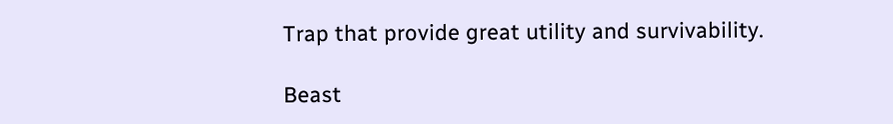Trap that provide great utility and survivability.

Beast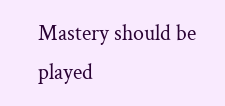Mastery should be played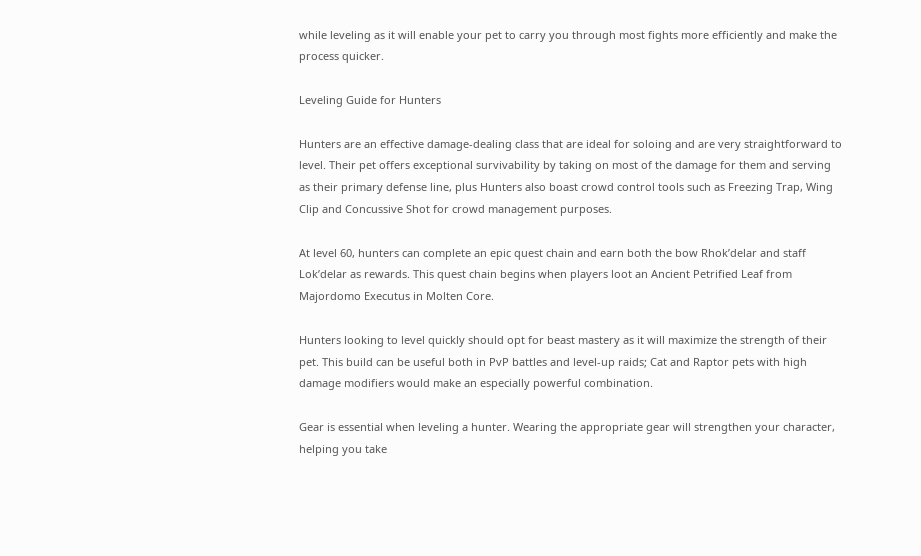while leveling as it will enable your pet to carry you through most fights more efficiently and make the process quicker.

Leveling Guide for Hunters

Hunters are an effective damage-dealing class that are ideal for soloing and are very straightforward to level. Their pet offers exceptional survivability by taking on most of the damage for them and serving as their primary defense line, plus Hunters also boast crowd control tools such as Freezing Trap, Wing Clip and Concussive Shot for crowd management purposes.

At level 60, hunters can complete an epic quest chain and earn both the bow Rhok’delar and staff Lok’delar as rewards. This quest chain begins when players loot an Ancient Petrified Leaf from Majordomo Executus in Molten Core.

Hunters looking to level quickly should opt for beast mastery as it will maximize the strength of their pet. This build can be useful both in PvP battles and level-up raids; Cat and Raptor pets with high damage modifiers would make an especially powerful combination.

Gear is essential when leveling a hunter. Wearing the appropriate gear will strengthen your character, helping you take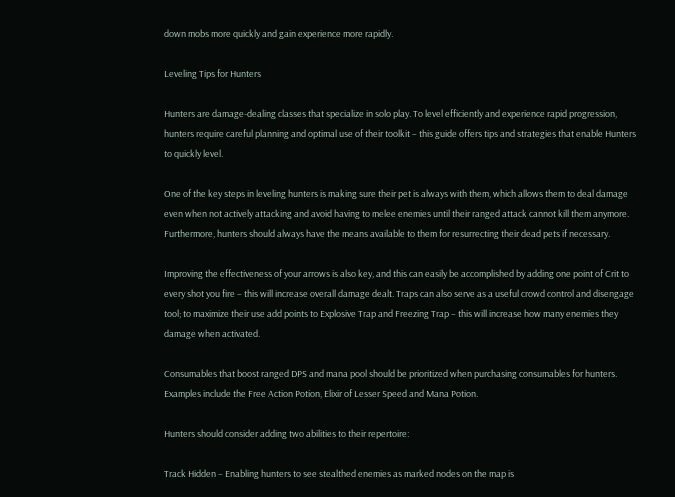down mobs more quickly and gain experience more rapidly.

Leveling Tips for Hunters

Hunters are damage-dealing classes that specialize in solo play. To level efficiently and experience rapid progression, hunters require careful planning and optimal use of their toolkit – this guide offers tips and strategies that enable Hunters to quickly level.

One of the key steps in leveling hunters is making sure their pet is always with them, which allows them to deal damage even when not actively attacking and avoid having to melee enemies until their ranged attack cannot kill them anymore. Furthermore, hunters should always have the means available to them for resurrecting their dead pets if necessary.

Improving the effectiveness of your arrows is also key, and this can easily be accomplished by adding one point of Crit to every shot you fire – this will increase overall damage dealt. Traps can also serve as a useful crowd control and disengage tool; to maximize their use add points to Explosive Trap and Freezing Trap – this will increase how many enemies they damage when activated.

Consumables that boost ranged DPS and mana pool should be prioritized when purchasing consumables for hunters. Examples include the Free Action Potion, Elixir of Lesser Speed and Mana Potion.

Hunters should consider adding two abilities to their repertoire:

Track Hidden – Enabling hunters to see stealthed enemies as marked nodes on the map is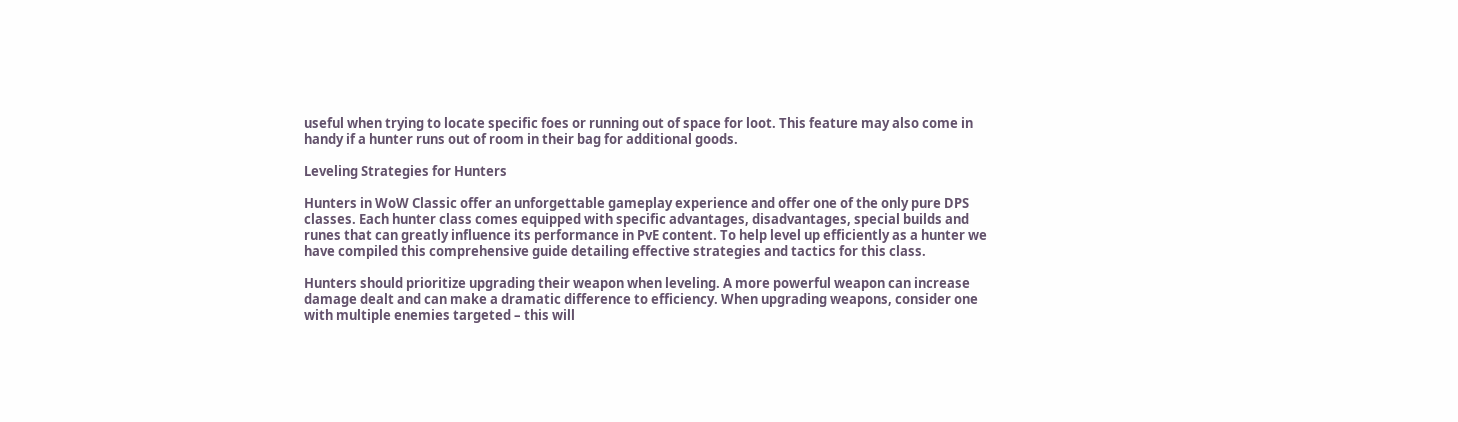useful when trying to locate specific foes or running out of space for loot. This feature may also come in handy if a hunter runs out of room in their bag for additional goods.

Leveling Strategies for Hunters

Hunters in WoW Classic offer an unforgettable gameplay experience and offer one of the only pure DPS classes. Each hunter class comes equipped with specific advantages, disadvantages, special builds and runes that can greatly influence its performance in PvE content. To help level up efficiently as a hunter we have compiled this comprehensive guide detailing effective strategies and tactics for this class.

Hunters should prioritize upgrading their weapon when leveling. A more powerful weapon can increase damage dealt and can make a dramatic difference to efficiency. When upgrading weapons, consider one with multiple enemies targeted – this will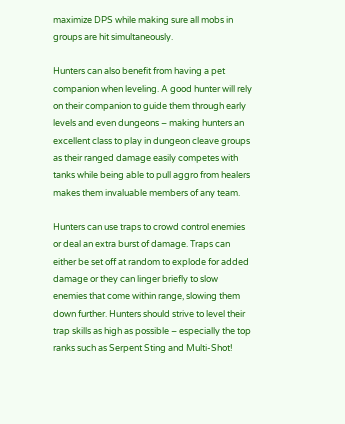maximize DPS while making sure all mobs in groups are hit simultaneously.

Hunters can also benefit from having a pet companion when leveling. A good hunter will rely on their companion to guide them through early levels and even dungeons – making hunters an excellent class to play in dungeon cleave groups as their ranged damage easily competes with tanks while being able to pull aggro from healers makes them invaluable members of any team.

Hunters can use traps to crowd control enemies or deal an extra burst of damage. Traps can either be set off at random to explode for added damage or they can linger briefly to slow enemies that come within range, slowing them down further. Hunters should strive to level their trap skills as high as possible – especially the top ranks such as Serpent Sting and Multi-Shot!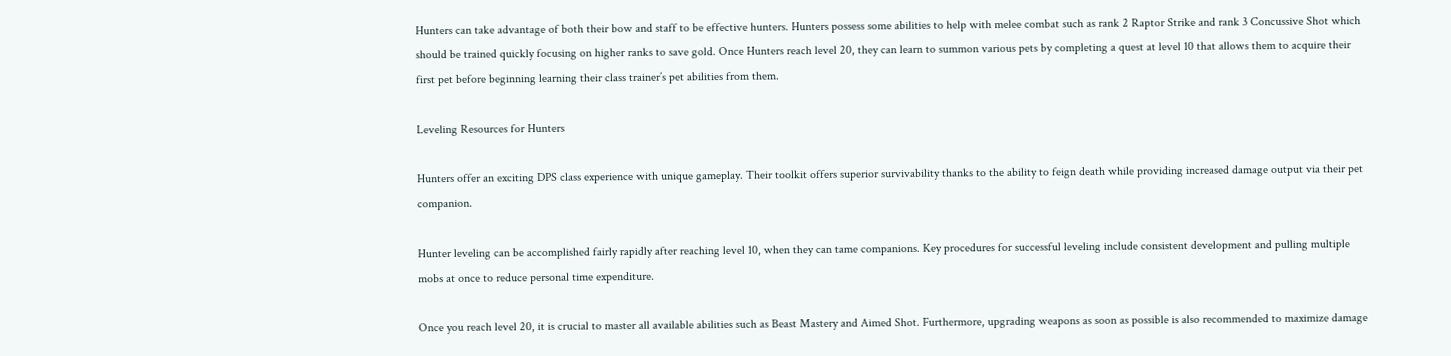Hunters can take advantage of both their bow and staff to be effective hunters. Hunters possess some abilities to help with melee combat such as rank 2 Raptor Strike and rank 3 Concussive Shot which should be trained quickly focusing on higher ranks to save gold. Once Hunters reach level 20, they can learn to summon various pets by completing a quest at level 10 that allows them to acquire their first pet before beginning learning their class trainer’s pet abilities from them.

Leveling Resources for Hunters

Hunters offer an exciting DPS class experience with unique gameplay. Their toolkit offers superior survivability thanks to the ability to feign death while providing increased damage output via their pet companion.

Hunter leveling can be accomplished fairly rapidly after reaching level 10, when they can tame companions. Key procedures for successful leveling include consistent development and pulling multiple mobs at once to reduce personal time expenditure.

Once you reach level 20, it is crucial to master all available abilities such as Beast Mastery and Aimed Shot. Furthermore, upgrading weapons as soon as possible is also recommended to maximize damage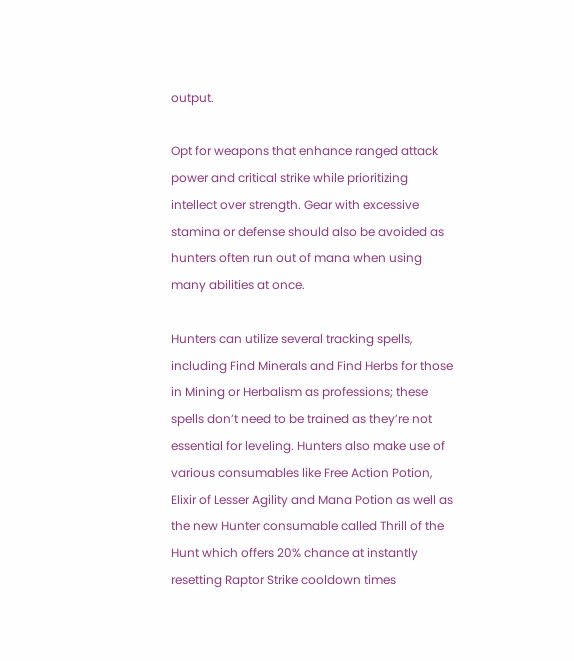output.

Opt for weapons that enhance ranged attack power and critical strike while prioritizing intellect over strength. Gear with excessive stamina or defense should also be avoided as hunters often run out of mana when using many abilities at once.

Hunters can utilize several tracking spells, including Find Minerals and Find Herbs for those in Mining or Herbalism as professions; these spells don’t need to be trained as they’re not essential for leveling. Hunters also make use of various consumables like Free Action Potion, Elixir of Lesser Agility and Mana Potion as well as the new Hunter consumable called Thrill of the Hunt which offers 20% chance at instantly resetting Raptor Strike cooldown times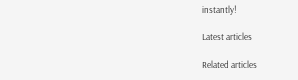instantly!

Latest articles

Related articles